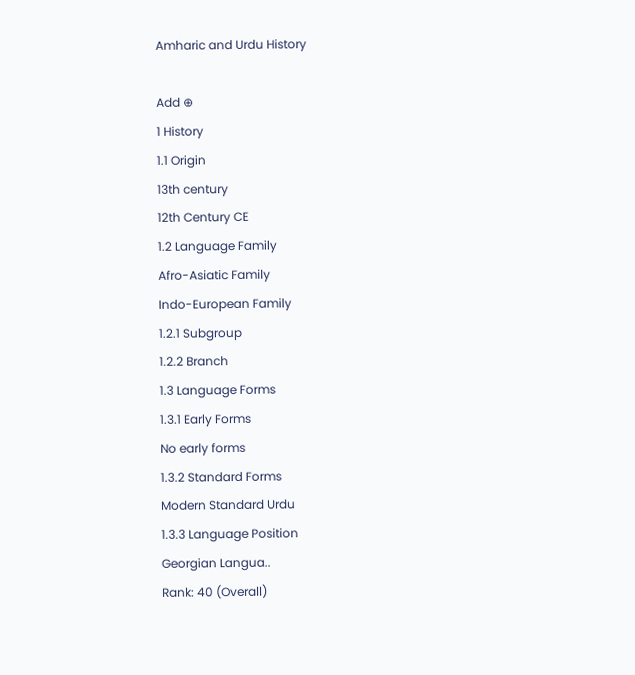Amharic and Urdu History

Add ⊕
1 History
1.1 Origin
13th century
12th Century CE
1.2 Language Family
Afro-Asiatic Family
Indo-European Family
1.2.1 Subgroup
1.2.2 Branch
1.3 Language Forms
1.3.1 Early Forms
No early forms
1.3.2 Standard Forms
Modern Standard Urdu
1.3.3 Language Position
Georgian Langua..
Rank: 40 (Overall)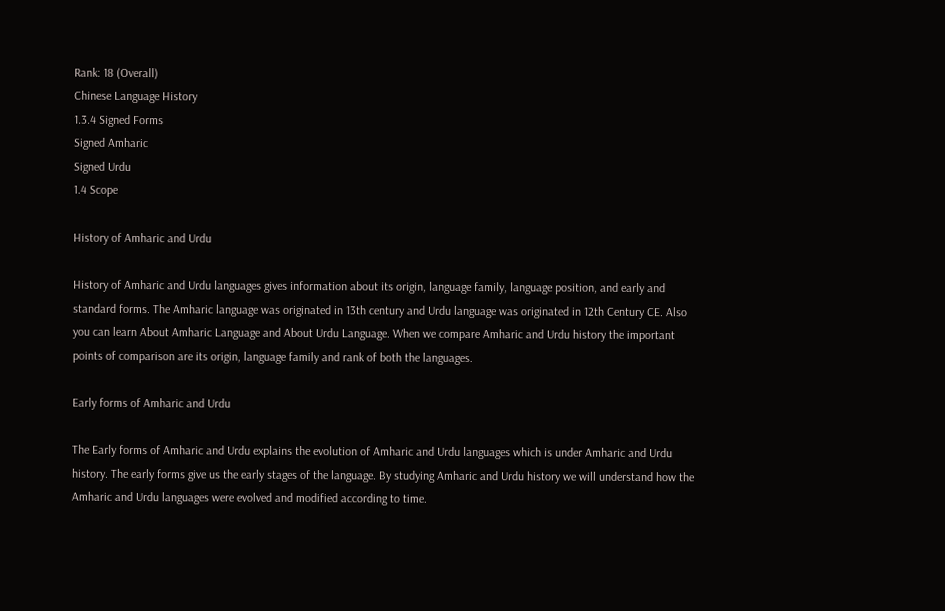Rank: 18 (Overall)
Chinese Language History
1.3.4 Signed Forms
Signed Amharic
Signed Urdu
1.4 Scope

History of Amharic and Urdu

History of Amharic and Urdu languages gives information about its origin, language family, language position, and early and standard forms. The Amharic language was originated in 13th century and Urdu language was originated in 12th Century CE. Also you can learn About Amharic Language and About Urdu Language. When we compare Amharic and Urdu history the important points of comparison are its origin, language family and rank of both the languages.

Early forms of Amharic and Urdu

The Early forms of Amharic and Urdu explains the evolution of Amharic and Urdu languages which is under Amharic and Urdu history. The early forms give us the early stages of the language. By studying Amharic and Urdu history we will understand how the Amharic and Urdu languages were evolved and modified according to time.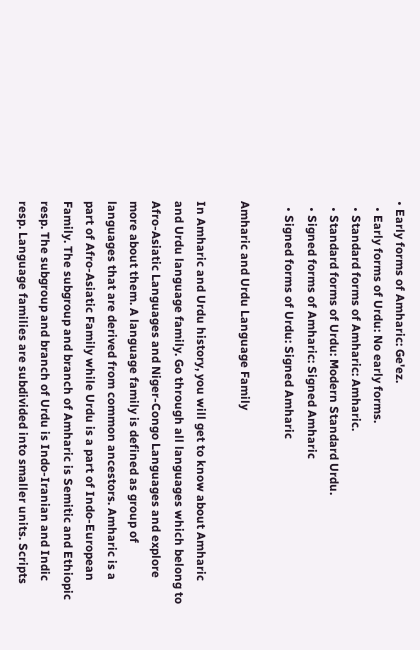• Early forms of Amharic: Ge'ez.
  • Early forms of Urdu: No early forms.
  • Standard forms of Amharic: Amharic.
  • Standard forms of Urdu: Modern Standard Urdu.
  • Signed forms of Amharic: Signed Amharic
  • Signed forms of Urdu: Signed Amharic

Amharic and Urdu Language Family

In Amharic and Urdu history, you will get to know about Amharic and Urdu language family. Go through all languages which belong to Afro-Asiatic Languages and Niger-Congo Languages and explore more about them. A language family is defined as group of languages that are derived from common ancestors. Amharic is a part of Afro-Asiatic Family while Urdu is a part of Indo-European Family. The subgroup and branch of Amharic is Semitic and Ethiopic resp. The subgroup and branch of Urdu is Indo-Iranian and Indic resp. Language families are subdivided into smaller units. Scripts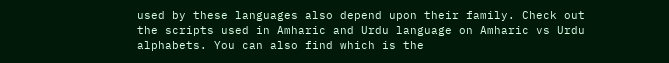used by these languages also depend upon their family. Check out the scripts used in Amharic and Urdu language on Amharic vs Urdu alphabets. You can also find which is the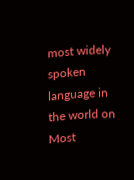most widely spoken language in the world on Most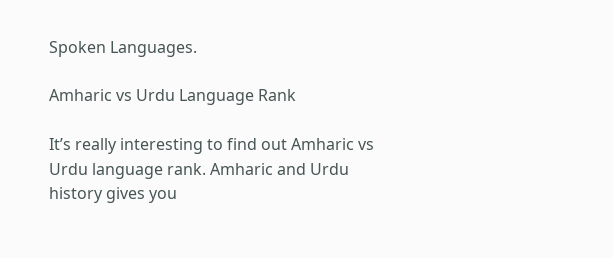Spoken Languages.

Amharic vs Urdu Language Rank

It’s really interesting to find out Amharic vs Urdu language rank. Amharic and Urdu history gives you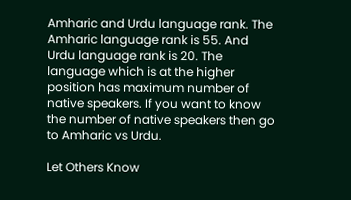Amharic and Urdu language rank. The Amharic language rank is 55. And Urdu language rank is 20. The language which is at the higher position has maximum number of native speakers. If you want to know the number of native speakers then go to Amharic vs Urdu.

Let Others Know